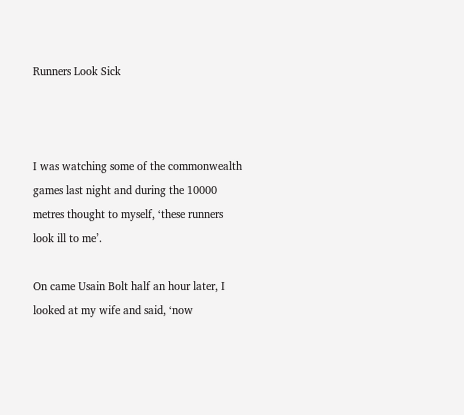Runners Look Sick



I was watching some of the commonwealth games last night and during the 10000 metres thought to myself, ‘these runners look ill to me’.

On came Usain Bolt half an hour later, I looked at my wife and said, ‘now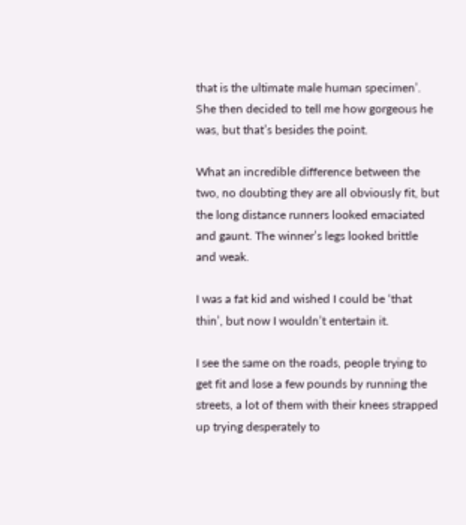that is the ultimate male human specimen’. She then decided to tell me how gorgeous he was, but that’s besides the point.

What an incredible difference between the two, no doubting they are all obviously fit, but the long distance runners looked emaciated and gaunt. The winner’s legs looked brittle and weak.

I was a fat kid and wished I could be ‘that thin’, but now I wouldn’t entertain it.

I see the same on the roads, people trying to get fit and lose a few pounds by running the streets, a lot of them with their knees strapped up trying desperately to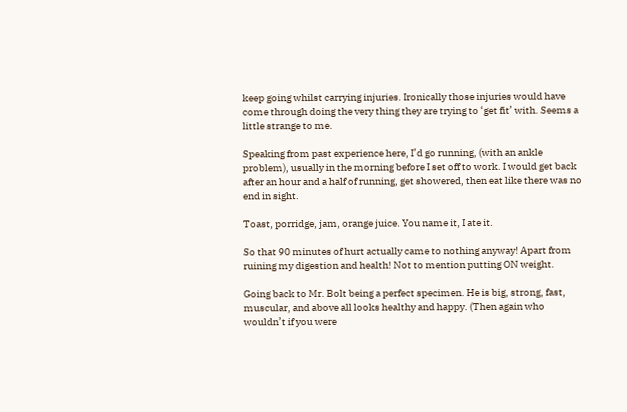keep going whilst carrying injuries. Ironically those injuries would have come through doing the very thing they are trying to ‘get fit’ with. Seems a little strange to me.

Speaking from past experience here, I’d go running, (with an ankle problem), usually in the morning before I set off to work. I would get back after an hour and a half of running, get showered, then eat like there was no end in sight.

Toast, porridge, jam, orange juice. You name it, I ate it.

So that 90 minutes of hurt actually came to nothing anyway! Apart from ruining my digestion and health! Not to mention putting ON weight.

Going back to Mr. Bolt being a perfect specimen. He is big, strong, fast, muscular, and above all looks healthy and happy. (Then again who wouldn’t if you were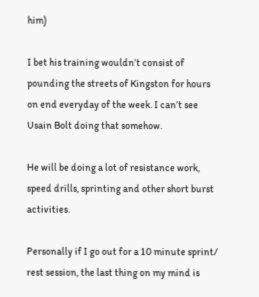him)

I bet his training wouldn’t consist of pounding the streets of Kingston for hours on end everyday of the week. I can’t see Usain Bolt doing that somehow.

He will be doing a lot of resistance work, speed drills, sprinting and other short burst activities.

Personally if I go out for a 10 minute sprint/ rest session, the last thing on my mind is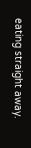eating straight away.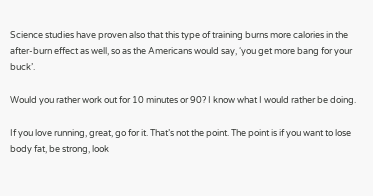Science studies have proven also that this type of training burns more calories in the after-burn effect as well, so as the Americans would say, ‘you get more bang for your buck’.

Would you rather work out for 10 minutes or 90? I know what I would rather be doing.

If you love running, great, go for it. That’s not the point. The point is if you want to lose body fat, be strong, look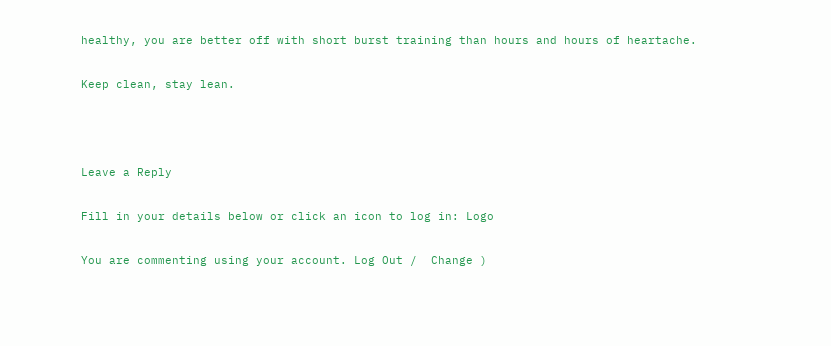healthy, you are better off with short burst training than hours and hours of heartache.

Keep clean, stay lean.



Leave a Reply

Fill in your details below or click an icon to log in: Logo

You are commenting using your account. Log Out /  Change )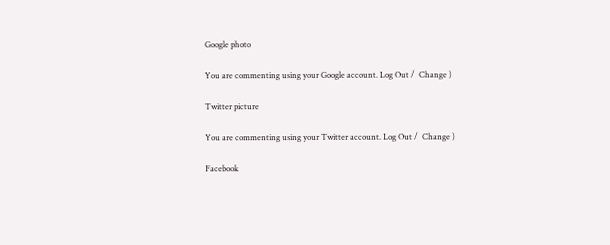Google photo

You are commenting using your Google account. Log Out /  Change )

Twitter picture

You are commenting using your Twitter account. Log Out /  Change )

Facebook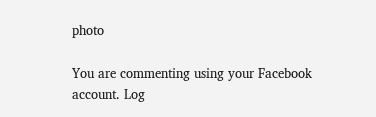photo

You are commenting using your Facebook account. Log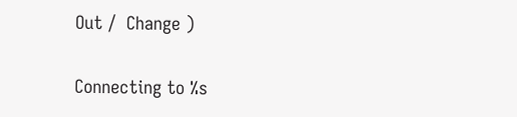Out /  Change )

Connecting to %s